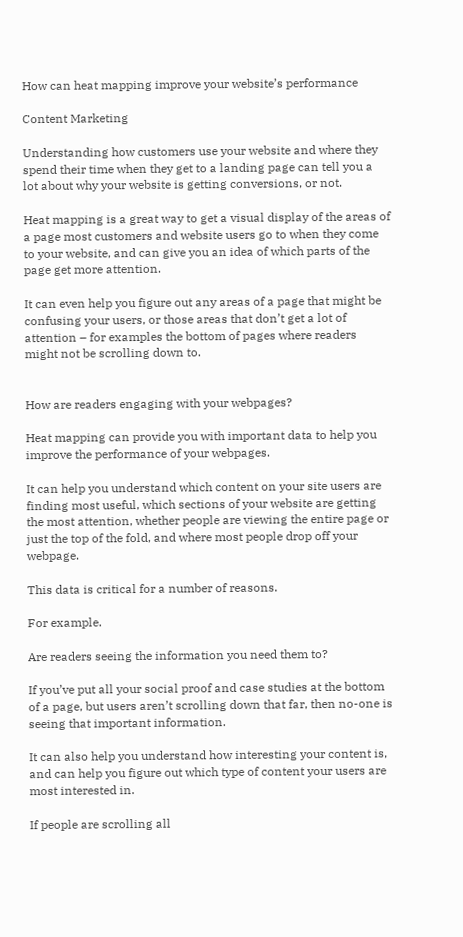How can heat mapping improve your website’s performance

Content Marketing

Understanding how customers use your website and where they spend their time when they get to a landing page can tell you a lot about why your website is getting conversions, or not.

Heat mapping is a great way to get a visual display of the areas of a page most customers and website users go to when they come to your website, and can give you an idea of which parts of the page get more attention.

It can even help you figure out any areas of a page that might be confusing your users, or those areas that don’t get a lot of attention – for examples the bottom of pages where readers might not be scrolling down to.


How are readers engaging with your webpages?

Heat mapping can provide you with important data to help you improve the performance of your webpages.

It can help you understand which content on your site users are finding most useful, which sections of your website are getting the most attention, whether people are viewing the entire page or just the top of the fold, and where most people drop off your webpage.

This data is critical for a number of reasons.

For example.

Are readers seeing the information you need them to?

If you’ve put all your social proof and case studies at the bottom of a page, but users aren’t scrolling down that far, then no-one is seeing that important information.

It can also help you understand how interesting your content is, and can help you figure out which type of content your users are most interested in.

If people are scrolling all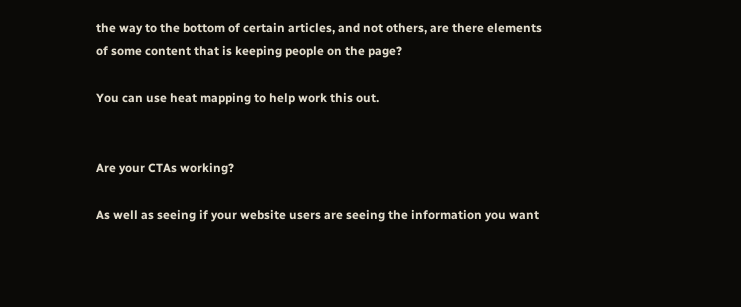the way to the bottom of certain articles, and not others, are there elements of some content that is keeping people on the page?

You can use heat mapping to help work this out.


Are your CTAs working?

As well as seeing if your website users are seeing the information you want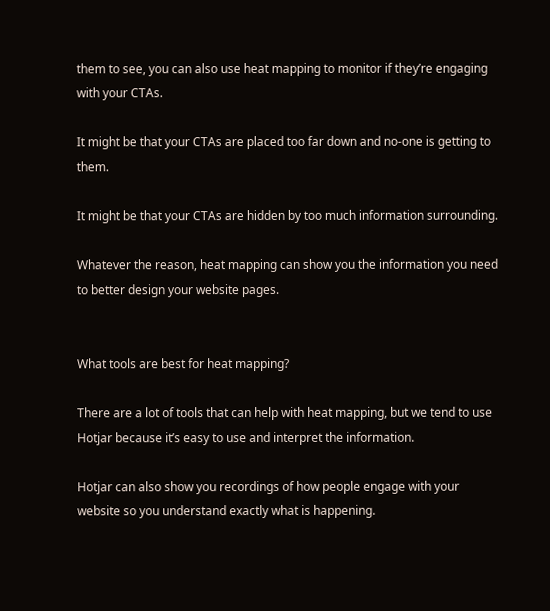them to see, you can also use heat mapping to monitor if they’re engaging with your CTAs.

It might be that your CTAs are placed too far down and no-one is getting to them.

It might be that your CTAs are hidden by too much information surrounding.

Whatever the reason, heat mapping can show you the information you need to better design your website pages.


What tools are best for heat mapping?

There are a lot of tools that can help with heat mapping, but we tend to use Hotjar because it’s easy to use and interpret the information.

Hotjar can also show you recordings of how people engage with your website so you understand exactly what is happening.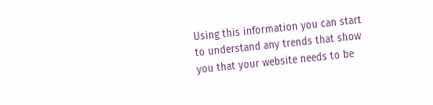Using this information you can start to understand any trends that show you that your website needs to be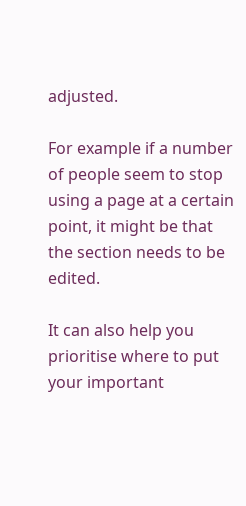adjusted.

For example if a number of people seem to stop using a page at a certain point, it might be that the section needs to be edited.

It can also help you prioritise where to put your important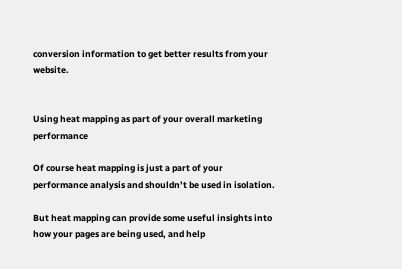conversion information to get better results from your website.


Using heat mapping as part of your overall marketing performance

Of course heat mapping is just a part of your performance analysis and shouldn’t be used in isolation.

But heat mapping can provide some useful insights into how your pages are being used, and help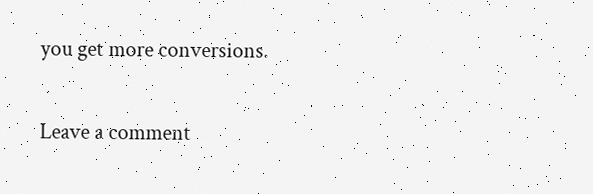you get more conversions.

Leave a comment